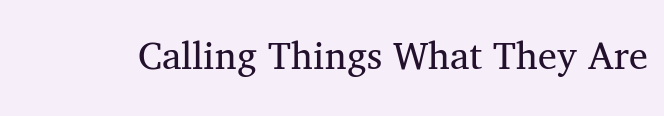Calling Things What They Are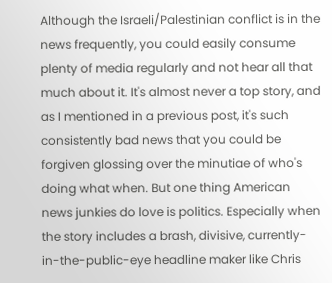Although the Israeli/Palestinian conflict is in the news frequently, you could easily consume plenty of media regularly and not hear all that much about it. It's almost never a top story, and as I mentioned in a previous post, it's such consistently bad news that you could be forgiven glossing over the minutiae of who's doing what when. But one thing American news junkies do love is politics. Especially when the story includes a brash, divisive, currently-in-the-public-eye headline maker like Chris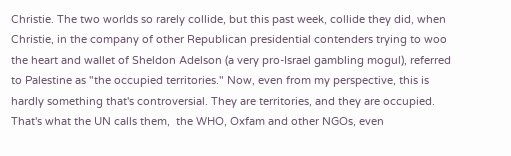Christie. The two worlds so rarely collide, but this past week, collide they did, when Christie, in the company of other Republican presidential contenders trying to woo the heart and wallet of Sheldon Adelson (a very pro-Israel gambling mogul), referred to Palestine as "the occupied territories." Now, even from my perspective, this is hardly something that's controversial. They are territories, and they are occupied. That's what the UN calls them,  the WHO, Oxfam and other NGOs, even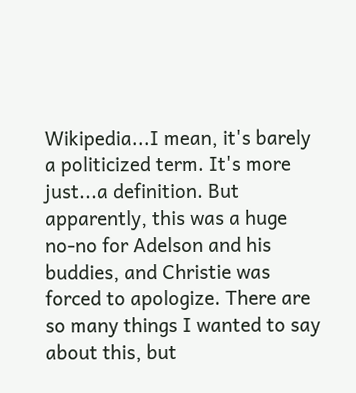Wikipedia...I mean, it's barely a politicized term. It's more just...a definition. But apparently, this was a huge no-no for Adelson and his buddies, and Christie was forced to apologize. There are so many things I wanted to say about this, but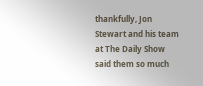thankfully, Jon Stewart and his team at The Daily Show said them so much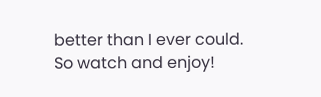better than I ever could. So watch and enjoy!